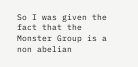So I was given the fact that the Monster Group is a non abelian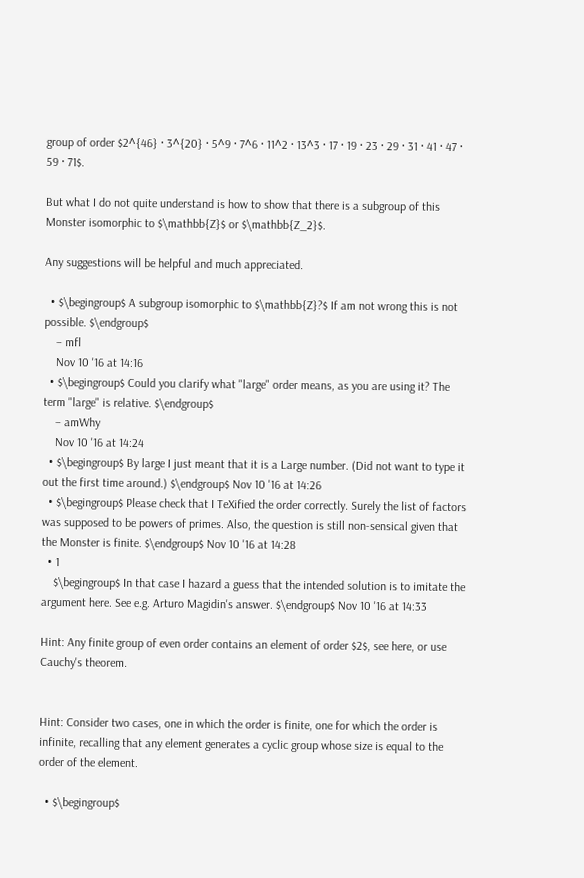group of order $2^{46} · 3^{20} · 5^9 · 7^6 · 11^2 · 13^3 · 17 · 19 · 23 · 29 · 31 · 41 · 47 · 59 · 71$.

But what I do not quite understand is how to show that there is a subgroup of this Monster isomorphic to $\mathbb{Z}$ or $\mathbb{Z_2}$.

Any suggestions will be helpful and much appreciated.

  • $\begingroup$ A subgroup isomorphic to $\mathbb{Z}?$ If am not wrong this is not possible. $\endgroup$
    – mfl
    Nov 10 '16 at 14:16
  • $\begingroup$ Could you clarify what "large" order means, as you are using it? The term "large" is relative. $\endgroup$
    – amWhy
    Nov 10 '16 at 14:24
  • $\begingroup$ By large I just meant that it is a Large number. (Did not want to type it out the first time around.) $\endgroup$ Nov 10 '16 at 14:26
  • $\begingroup$ Please check that I TeXified the order correctly. Surely the list of factors was supposed to be powers of primes. Also, the question is still non-sensical given that the Monster is finite. $\endgroup$ Nov 10 '16 at 14:28
  • 1
    $\begingroup$ In that case I hazard a guess that the intended solution is to imitate the argument here. See e.g. Arturo Magidin's answer. $\endgroup$ Nov 10 '16 at 14:33

Hint: Any finite group of even order contains an element of order $2$, see here, or use Cauchy's theorem.


Hint: Consider two cases, one in which the order is finite, one for which the order is infinite, recalling that any element generates a cyclic group whose size is equal to the order of the element.

  • $\begingroup$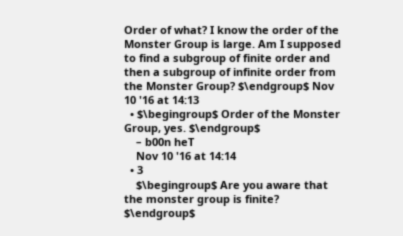Order of what? I know the order of the Monster Group is large. Am I supposed to find a subgroup of finite order and then a subgroup of infinite order from the Monster Group? $\endgroup$ Nov 10 '16 at 14:13
  • $\begingroup$ Order of the Monster Group, yes. $\endgroup$
    – b00n heT
    Nov 10 '16 at 14:14
  • 3
    $\begingroup$ Are you aware that the monster group is finite? $\endgroup$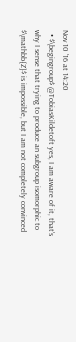Nov 10 '16 at 14:20
  • $\begingroup$ @TobiasKildetoft yes, I am aware of it, that's why I sense that trying to produce an subgroup isomorphic to $\mathbb{Z}$ is impossible, but I am not completely convinced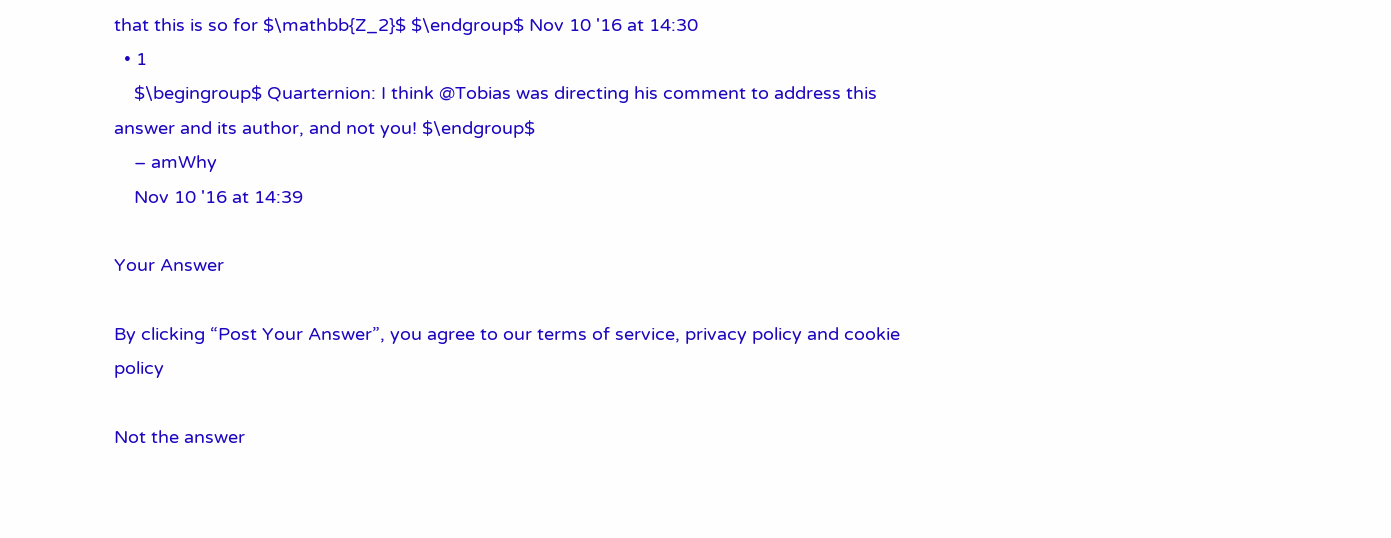that this is so for $\mathbb{Z_2}$ $\endgroup$ Nov 10 '16 at 14:30
  • 1
    $\begingroup$ Quarternion: I think @Tobias was directing his comment to address this answer and its author, and not you! $\endgroup$
    – amWhy
    Nov 10 '16 at 14:39

Your Answer

By clicking “Post Your Answer”, you agree to our terms of service, privacy policy and cookie policy

Not the answer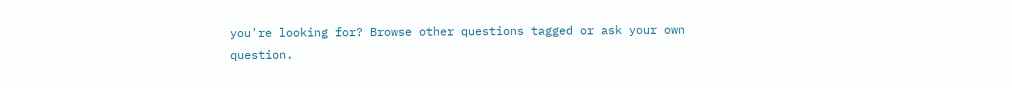you're looking for? Browse other questions tagged or ask your own question.